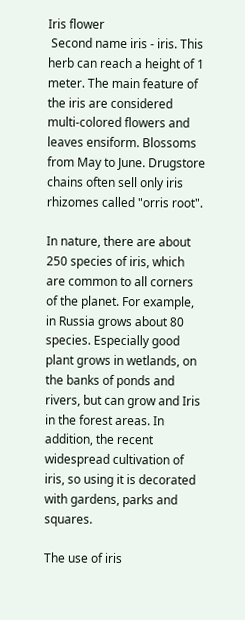Iris flower
 Second name iris - iris. This herb can reach a height of 1 meter. The main feature of the iris are considered multi-colored flowers and leaves ensiform. Blossoms from May to June. Drugstore chains often sell only iris rhizomes called "orris root".

In nature, there are about 250 species of iris, which are common to all corners of the planet. For example, in Russia grows about 80 species. Especially good plant grows in wetlands, on the banks of ponds and rivers, but can grow and Iris in the forest areas. In addition, the recent widespread cultivation of iris, so using it is decorated with gardens, parks and squares.

The use of iris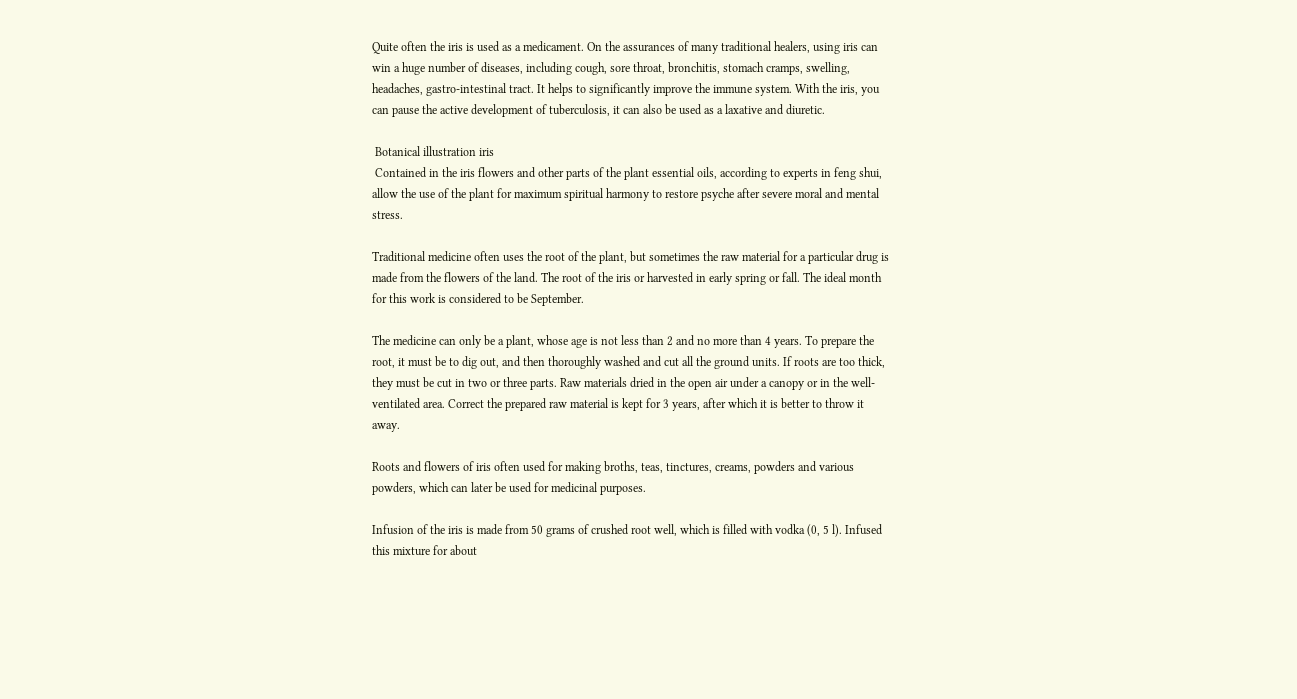Quite often the iris is used as a medicament. On the assurances of many traditional healers, using iris can win a huge number of diseases, including cough, sore throat, bronchitis, stomach cramps, swelling, headaches, gastro-intestinal tract. It helps to significantly improve the immune system. With the iris, you can pause the active development of tuberculosis, it can also be used as a laxative and diuretic.

 Botanical illustration iris
 Contained in the iris flowers and other parts of the plant essential oils, according to experts in feng shui, allow the use of the plant for maximum spiritual harmony to restore psyche after severe moral and mental stress.

Traditional medicine often uses the root of the plant, but sometimes the raw material for a particular drug is made from the flowers of the land. The root of the iris or harvested in early spring or fall. The ideal month for this work is considered to be September.

The medicine can only be a plant, whose age is not less than 2 and no more than 4 years. To prepare the root, it must be to dig out, and then thoroughly washed and cut all the ground units. If roots are too thick, they must be cut in two or three parts. Raw materials dried in the open air under a canopy or in the well-ventilated area. Correct the prepared raw material is kept for 3 years, after which it is better to throw it away.

Roots and flowers of iris often used for making broths, teas, tinctures, creams, powders and various powders, which can later be used for medicinal purposes.

Infusion of the iris is made from 50 grams of crushed root well, which is filled with vodka (0, 5 l). Infused this mixture for about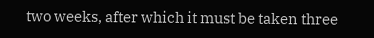two weeks, after which it must be taken three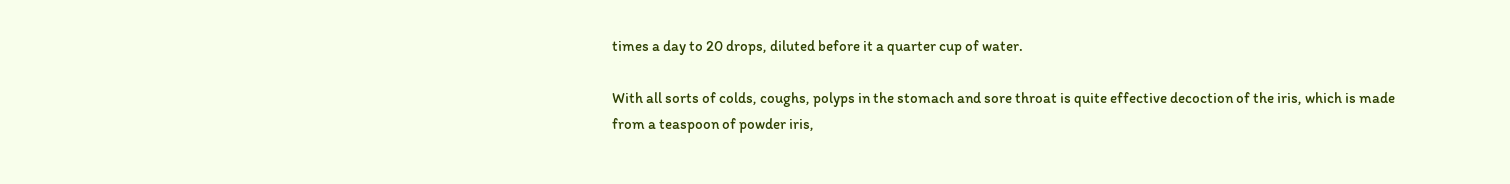times a day to 20 drops, diluted before it a quarter cup of water.

With all sorts of colds, coughs, polyps in the stomach and sore throat is quite effective decoction of the iris, which is made from a teaspoon of powder iris,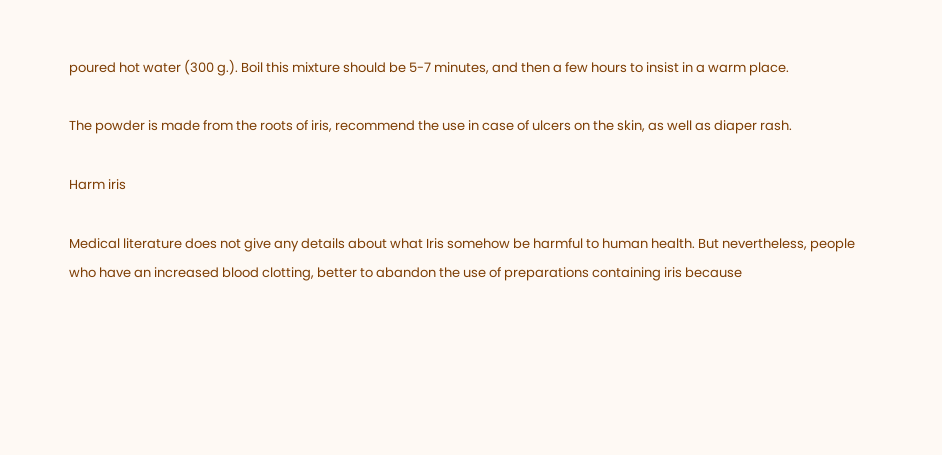poured hot water (300 g.). Boil this mixture should be 5-7 minutes, and then a few hours to insist in a warm place.

The powder is made from the roots of iris, recommend the use in case of ulcers on the skin, as well as diaper rash.

Harm iris

Medical literature does not give any details about what Iris somehow be harmful to human health. But nevertheless, people who have an increased blood clotting, better to abandon the use of preparations containing iris because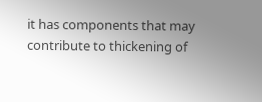it has components that may contribute to thickening of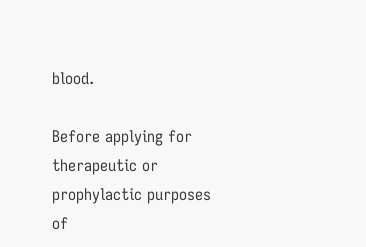blood.

Before applying for therapeutic or prophylactic purposes of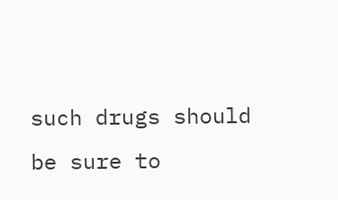such drugs should be sure to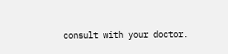consult with your doctor.